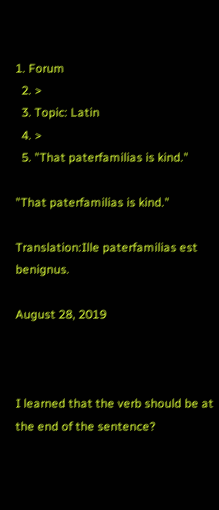1. Forum
  2. >
  3. Topic: Latin
  4. >
  5. "That paterfamilias is kind."

"That paterfamilias is kind."

Translation:Ille paterfamilias est benignus.

August 28, 2019



I learned that the verb should be at the end of the sentence?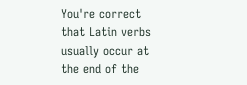You're correct that Latin verbs usually occur at the end of the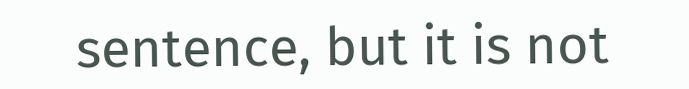sentence, but it is not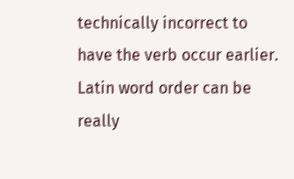technically incorrect to have the verb occur earlier. Latin word order can be really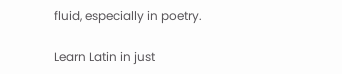fluid, especially in poetry.

Learn Latin in just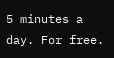5 minutes a day. For free.